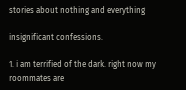stories about nothing and everything

insignificant confessions.

1. i am terrified of the dark. right now my roommates are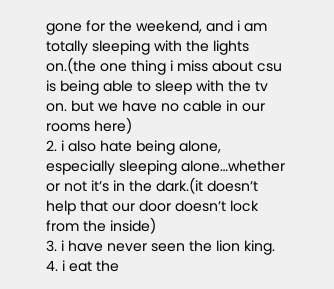gone for the weekend, and i am totally sleeping with the lights on.(the one thing i miss about csu is being able to sleep with the tv on. but we have no cable in our rooms here)
2. i also hate being alone, especially sleeping alone…whether or not it’s in the dark.(it doesn’t help that our door doesn’t lock from the inside)
3. i have never seen the lion king.
4. i eat the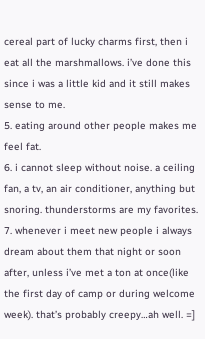cereal part of lucky charms first, then i eat all the marshmallows. i’ve done this since i was a little kid and it still makes sense to me.
5. eating around other people makes me feel fat.
6. i cannot sleep without noise. a ceiling fan, a tv, an air conditioner, anything but snoring. thunderstorms are my favorites.
7. whenever i meet new people i always dream about them that night or soon after, unless i’ve met a ton at once(like the first day of camp or during welcome week). that’s probably creepy…ah well. =]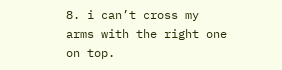8. i can’t cross my arms with the right one on top.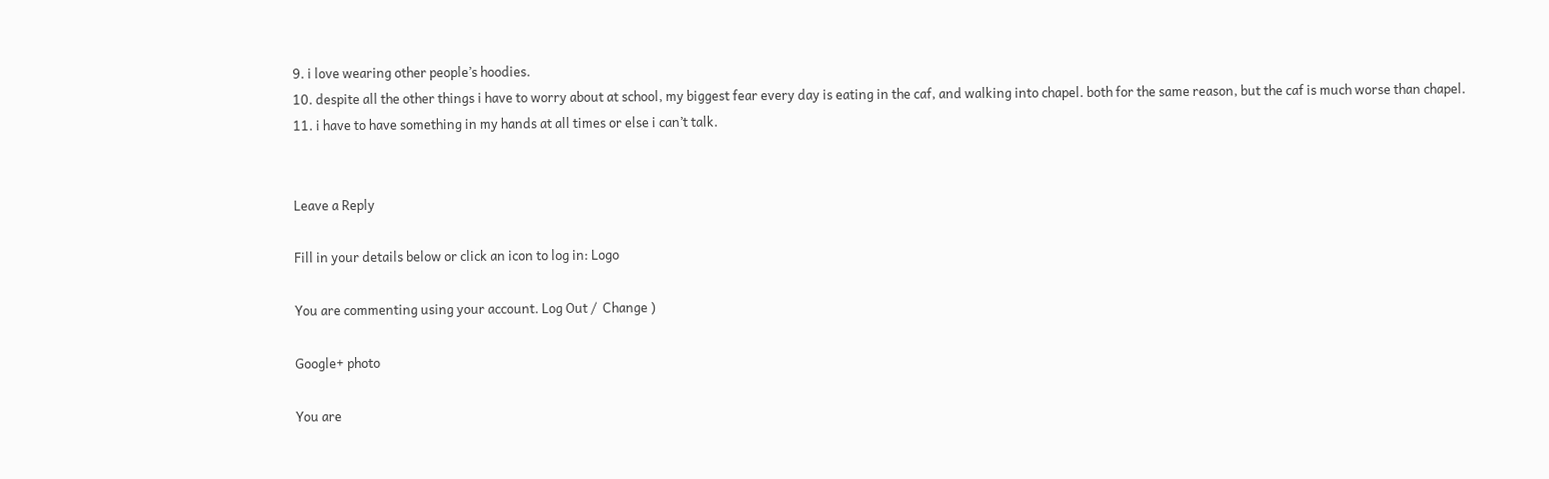9. i love wearing other people’s hoodies.
10. despite all the other things i have to worry about at school, my biggest fear every day is eating in the caf, and walking into chapel. both for the same reason, but the caf is much worse than chapel.
11. i have to have something in my hands at all times or else i can’t talk.


Leave a Reply

Fill in your details below or click an icon to log in: Logo

You are commenting using your account. Log Out /  Change )

Google+ photo

You are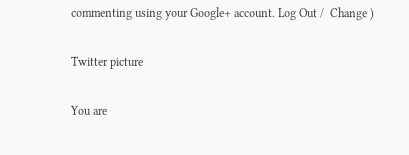commenting using your Google+ account. Log Out /  Change )

Twitter picture

You are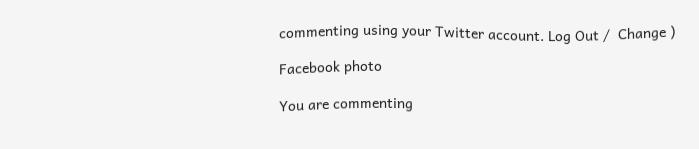commenting using your Twitter account. Log Out /  Change )

Facebook photo

You are commenting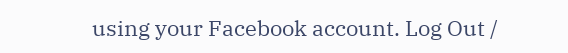using your Facebook account. Log Out /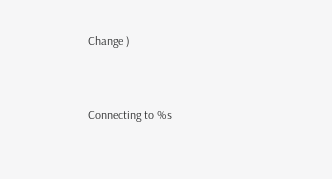Change )


Connecting to %s